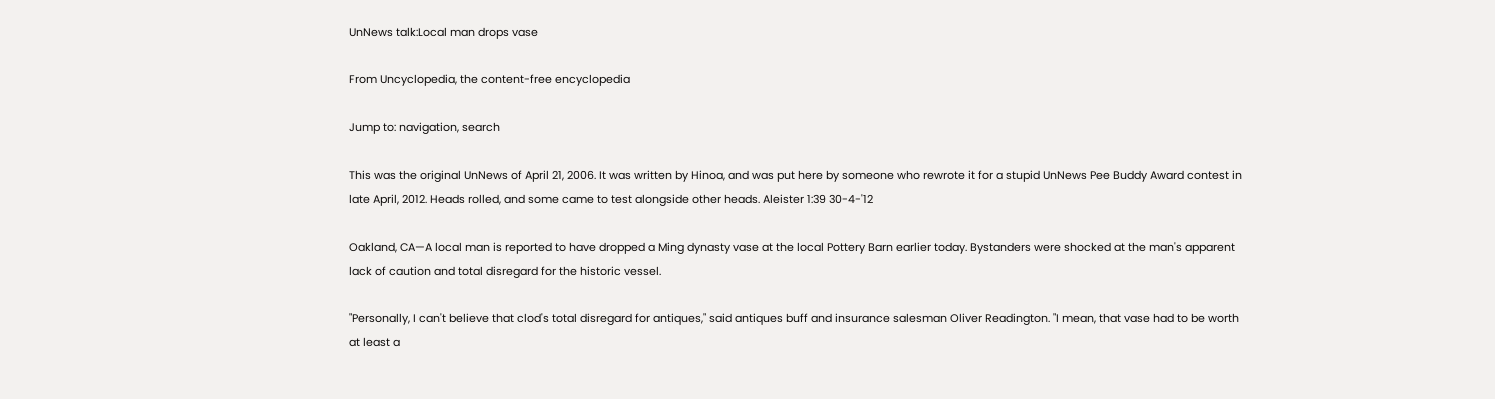UnNews talk:Local man drops vase

From Uncyclopedia, the content-free encyclopedia

Jump to: navigation, search

This was the original UnNews of April 21, 2006. It was written by Hinoa, and was put here by someone who rewrote it for a stupid UnNews Pee Buddy Award contest in late April, 2012. Heads rolled, and some came to test alongside other heads. Aleister 1:39 30-4-'12

Oakland, CA—A local man is reported to have dropped a Ming dynasty vase at the local Pottery Barn earlier today. Bystanders were shocked at the man's apparent lack of caution and total disregard for the historic vessel.

"Personally, I can't believe that clod's total disregard for antiques," said antiques buff and insurance salesman Oliver Readington. "I mean, that vase had to be worth at least a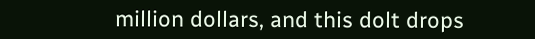million dollars, and this dolt drops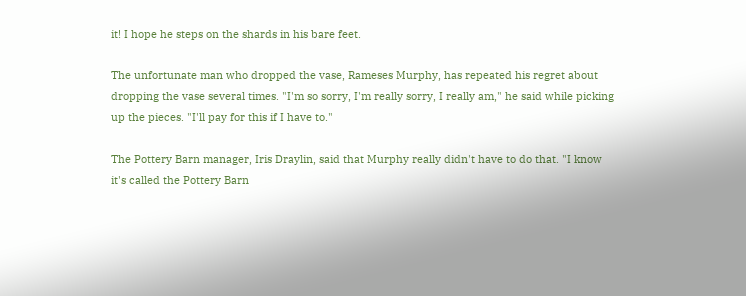it! I hope he steps on the shards in his bare feet.

The unfortunate man who dropped the vase, Rameses Murphy, has repeated his regret about dropping the vase several times. "I'm so sorry, I'm really sorry, I really am," he said while picking up the pieces. "I'll pay for this if I have to."

The Pottery Barn manager, Iris Draylin, said that Murphy really didn't have to do that. "I know it's called the Pottery Barn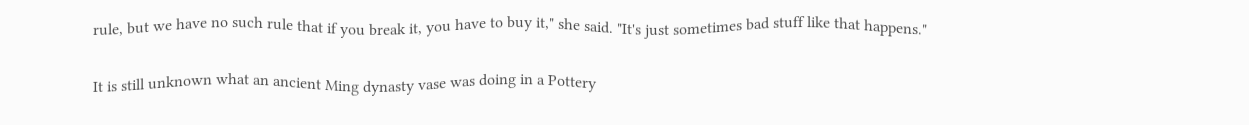rule, but we have no such rule that if you break it, you have to buy it," she said. "It's just sometimes bad stuff like that happens."

It is still unknown what an ancient Ming dynasty vase was doing in a Pottery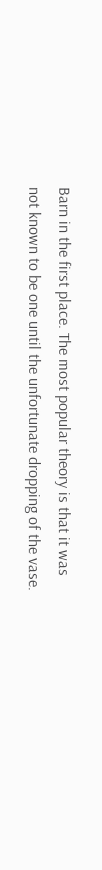Barn in the first place. The most popular theory is that it was not known to be one until the unfortunate dropping of the vase.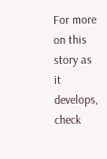For more on this story as it develops, check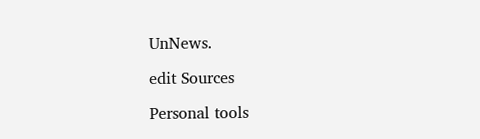UnNews.

edit Sources

Personal tools